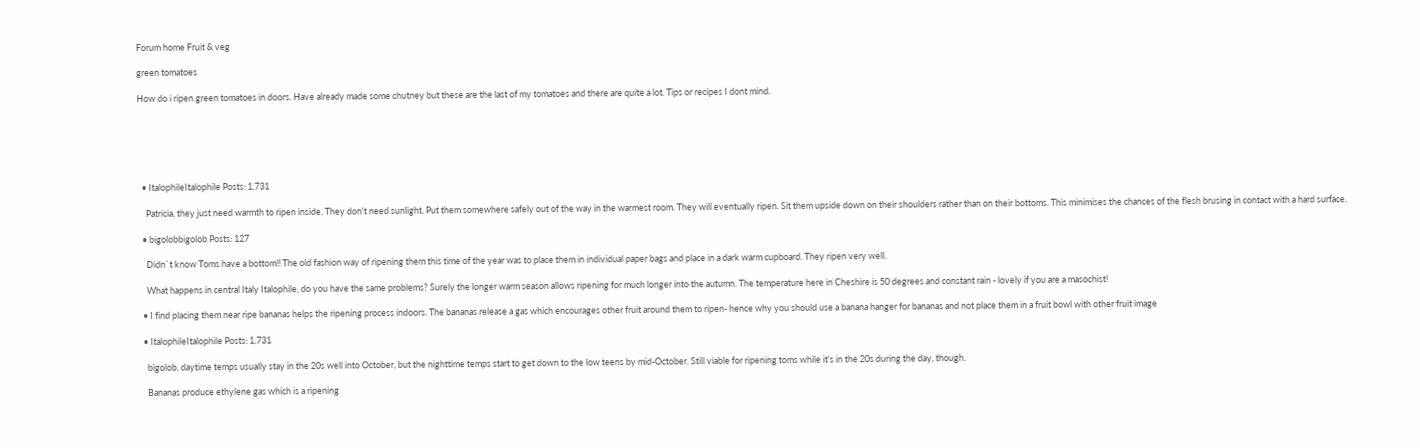Forum home Fruit & veg

green tomatoes

How do i ripen green tomatoes in doors. Have already made some chutney but these are the last of my tomatoes and there are quite a lot. Tips or recipes I dont mind.






  • ItalophileItalophile Posts: 1,731

    Patricia, they just need warmth to ripen inside. They don't need sunlight. Put them somewhere safely out of the way in the warmest room. They will eventually ripen. Sit them upside down on their shoulders rather than on their bottoms. This minimises the chances of the flesh brusing in contact with a hard surface.

  • bigolobbigolob Posts: 127

    Didn`t know Toms have a bottom!! The old fashion way of ripening them this time of the year was to place them in individual paper bags and place in a dark warm cupboard. They ripen very well.

    What happens in central Italy Italophile, do you have the same problems? Surely the longer warm season allows ripening for much longer into the autumn. The temperature here in Cheshire is 50 degrees and constant rain - lovely if you are a masochist!

  • I find placing them near ripe bananas helps the ripening process indoors. The bananas release a gas which encourages other fruit around them to ripen- hence why you should use a banana hanger for bananas and not place them in a fruit bowl with other fruit image

  • ItalophileItalophile Posts: 1,731

    bigolob, daytime temps usually stay in the 20s well into October, but the nighttime temps start to get down to the low teens by mid-October. Still viable for ripening toms while it's in the 20s during the day, though.

    Bananas produce ethylene gas which is a ripening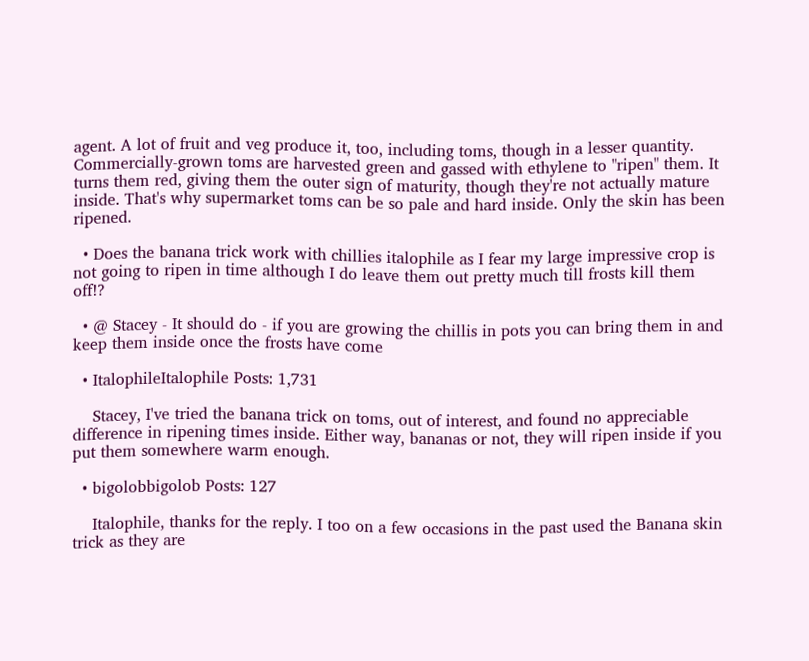agent. A lot of fruit and veg produce it, too, including toms, though in a lesser quantity. Commercially-grown toms are harvested green and gassed with ethylene to "ripen" them. It turns them red, giving them the outer sign of maturity, though they're not actually mature inside. That's why supermarket toms can be so pale and hard inside. Only the skin has been ripened.

  • Does the banana trick work with chillies italophile as I fear my large impressive crop is not going to ripen in time although I do leave them out pretty much till frosts kill them off!?

  • @ Stacey - It should do - if you are growing the chillis in pots you can bring them in and keep them inside once the frosts have come

  • ItalophileItalophile Posts: 1,731

    Stacey, I've tried the banana trick on toms, out of interest, and found no appreciable difference in ripening times inside. Either way, bananas or not, they will ripen inside if you put them somewhere warm enough.

  • bigolobbigolob Posts: 127

    Italophile, thanks for the reply. I too on a few occasions in the past used the Banana skin trick as they are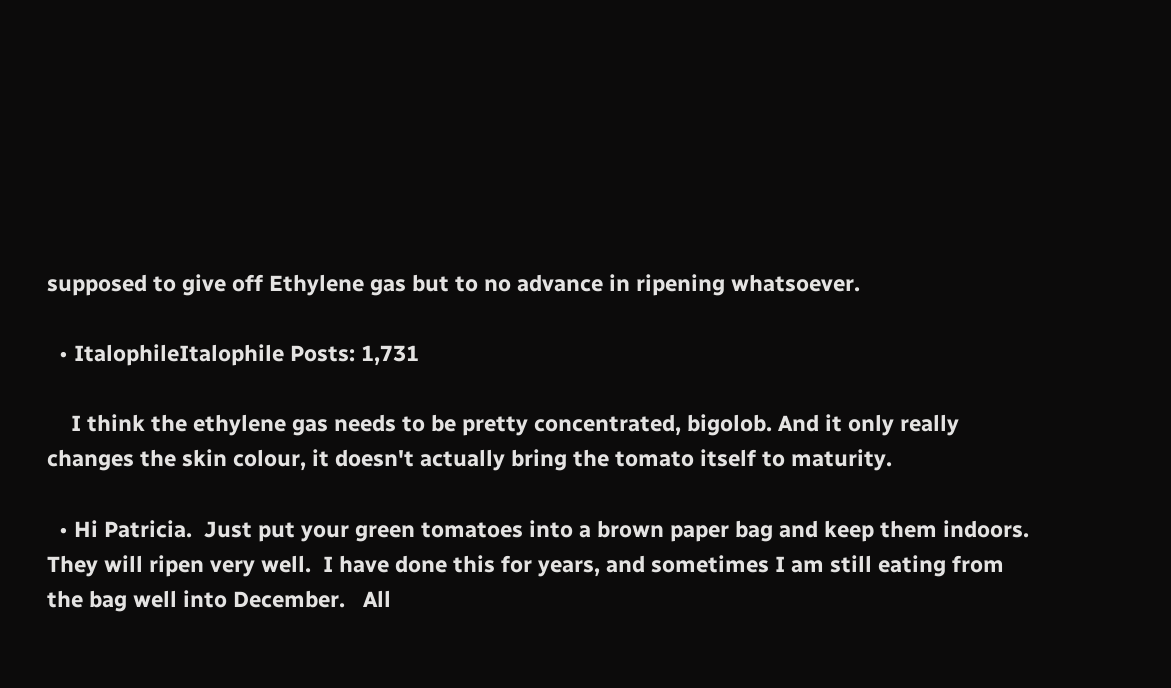supposed to give off Ethylene gas but to no advance in ripening whatsoever.

  • ItalophileItalophile Posts: 1,731

    I think the ethylene gas needs to be pretty concentrated, bigolob. And it only really changes the skin colour, it doesn't actually bring the tomato itself to maturity.

  • Hi Patricia.  Just put your green tomatoes into a brown paper bag and keep them indoors.  They will ripen very well.  I have done this for years, and sometimes I am still eating from the bag well into December.   All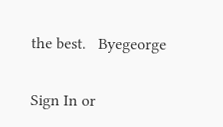the best.   Byegeorge

Sign In or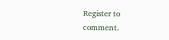Register to comment.